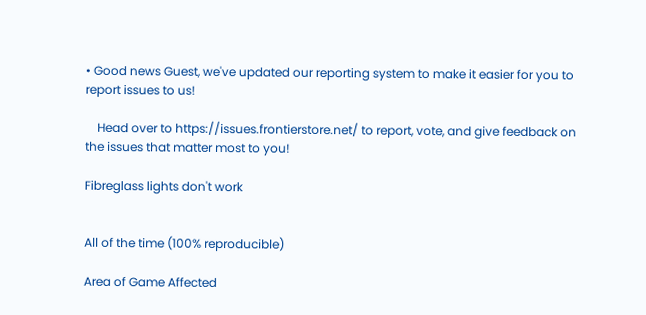• Good news Guest, we've updated our reporting system to make it easier for you to report issues to us!

    Head over to https://issues.frontierstore.net/ to report, vote, and give feedback on the issues that matter most to you!

Fibreglass lights don't work


All of the time (100% reproducible)

Area of Game Affected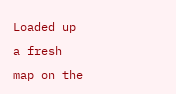Loaded up a fresh map on the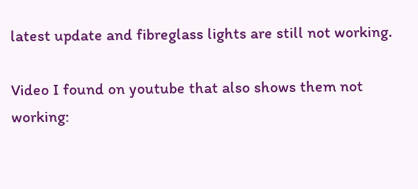latest update and fibreglass lights are still not working.

Video I found on youtube that also shows them not working: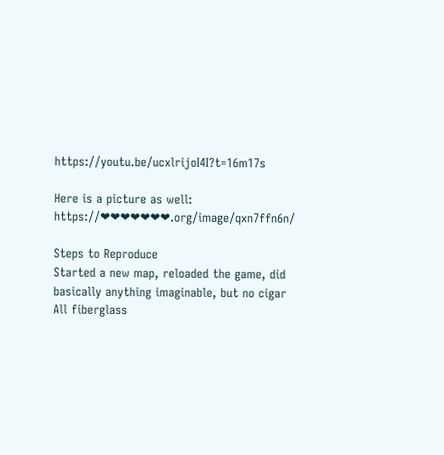https://youtu.be/ucxlrijoI4I?t=16m17s

Here is a picture as well: https://❤❤❤❤❤❤❤.org/image/qxn7ffn6n/

Steps to Reproduce
Started a new map, reloaded the game, did basically anything imaginable, but no cigar
All fiberglass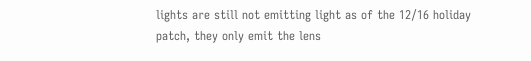lights are still not emitting light as of the 12/16 holiday patch, they only emit the lens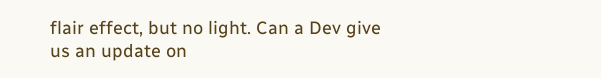flair effect, but no light. Can a Dev give us an update on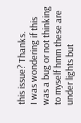this issue? Thanks.
I was wondering if this was a bug or not thinking to myself hmm these are under lights but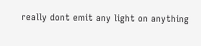really dont emit any light on anything